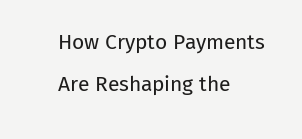How Crypto Payments Are Reshaping the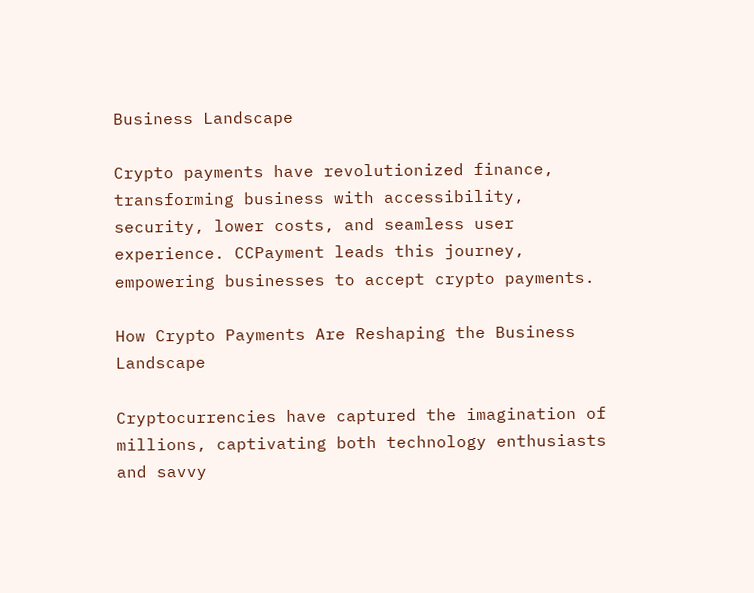Business Landscape

Crypto payments have revolutionized finance, transforming business with accessibility, security, lower costs, and seamless user experience. CCPayment leads this journey, empowering businesses to accept crypto payments.

How Crypto Payments Are Reshaping the Business Landscape

Cryptocurrencies have captured the imagination of millions, captivating both technology enthusiasts and savvy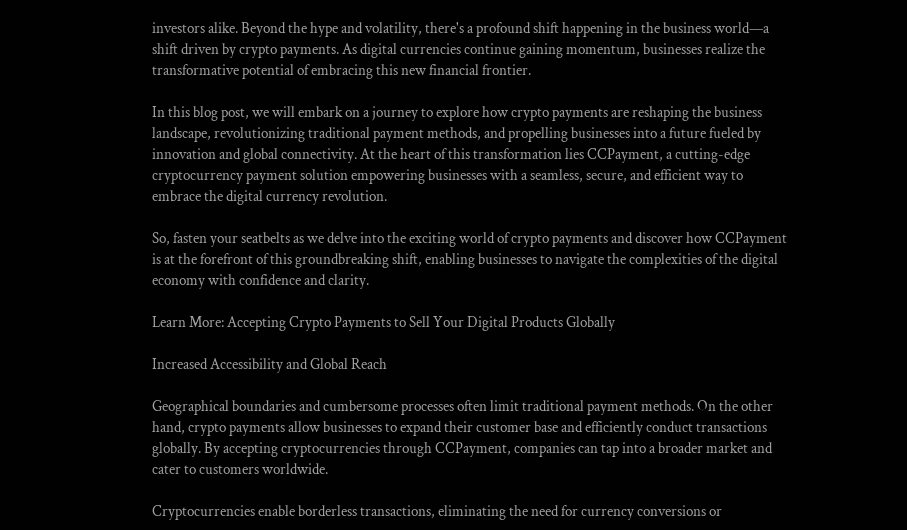investors alike. Beyond the hype and volatility, there's a profound shift happening in the business world—a shift driven by crypto payments. As digital currencies continue gaining momentum, businesses realize the transformative potential of embracing this new financial frontier.

In this blog post, we will embark on a journey to explore how crypto payments are reshaping the business landscape, revolutionizing traditional payment methods, and propelling businesses into a future fueled by innovation and global connectivity. At the heart of this transformation lies CCPayment, a cutting-edge cryptocurrency payment solution empowering businesses with a seamless, secure, and efficient way to embrace the digital currency revolution.

So, fasten your seatbelts as we delve into the exciting world of crypto payments and discover how CCPayment is at the forefront of this groundbreaking shift, enabling businesses to navigate the complexities of the digital economy with confidence and clarity.

Learn More: Accepting Crypto Payments to Sell Your Digital Products Globally

Increased Accessibility and Global Reach

Geographical boundaries and cumbersome processes often limit traditional payment methods. On the other hand, crypto payments allow businesses to expand their customer base and efficiently conduct transactions globally. By accepting cryptocurrencies through CCPayment, companies can tap into a broader market and cater to customers worldwide.

Cryptocurrencies enable borderless transactions, eliminating the need for currency conversions or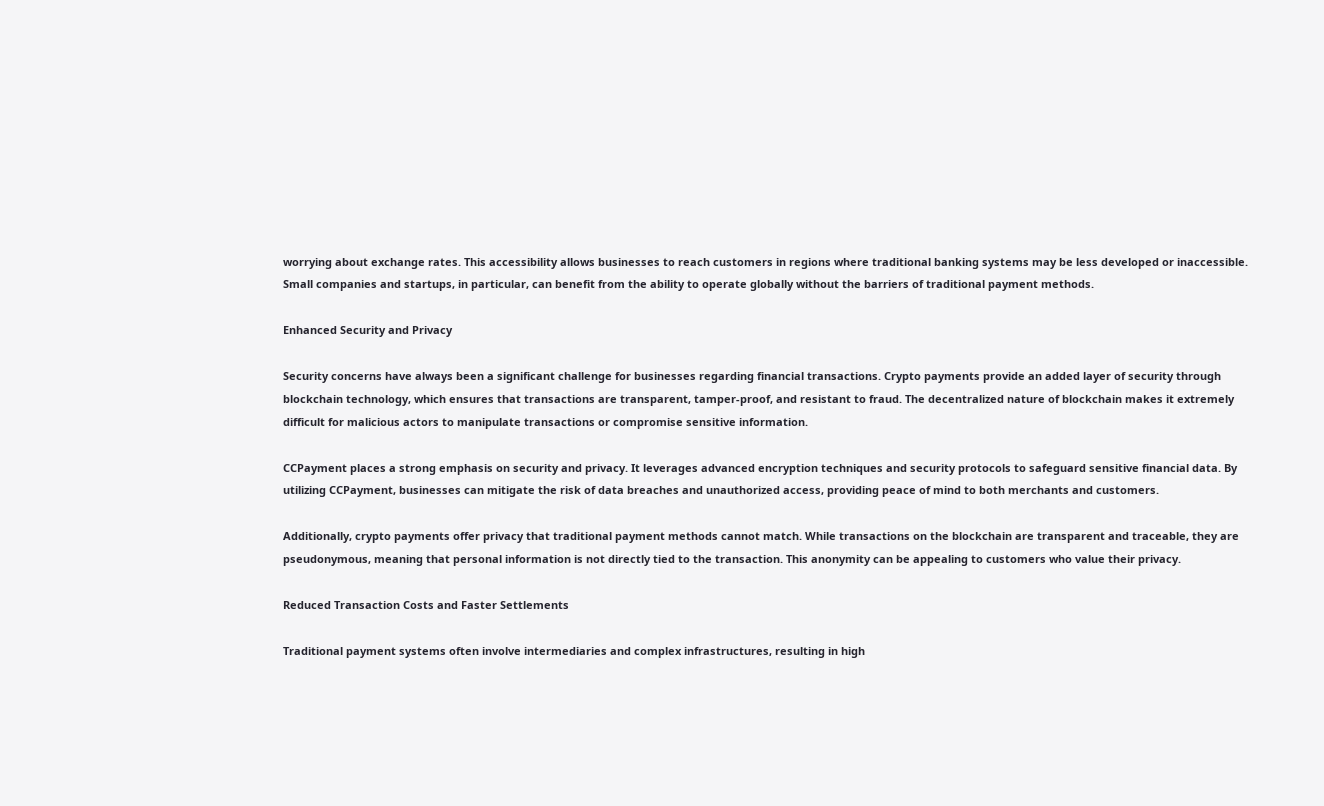worrying about exchange rates. This accessibility allows businesses to reach customers in regions where traditional banking systems may be less developed or inaccessible. Small companies and startups, in particular, can benefit from the ability to operate globally without the barriers of traditional payment methods.

Enhanced Security and Privacy

Security concerns have always been a significant challenge for businesses regarding financial transactions. Crypto payments provide an added layer of security through blockchain technology, which ensures that transactions are transparent, tamper-proof, and resistant to fraud. The decentralized nature of blockchain makes it extremely difficult for malicious actors to manipulate transactions or compromise sensitive information.

CCPayment places a strong emphasis on security and privacy. It leverages advanced encryption techniques and security protocols to safeguard sensitive financial data. By utilizing CCPayment, businesses can mitigate the risk of data breaches and unauthorized access, providing peace of mind to both merchants and customers.

Additionally, crypto payments offer privacy that traditional payment methods cannot match. While transactions on the blockchain are transparent and traceable, they are pseudonymous, meaning that personal information is not directly tied to the transaction. This anonymity can be appealing to customers who value their privacy.

Reduced Transaction Costs and Faster Settlements

Traditional payment systems often involve intermediaries and complex infrastructures, resulting in high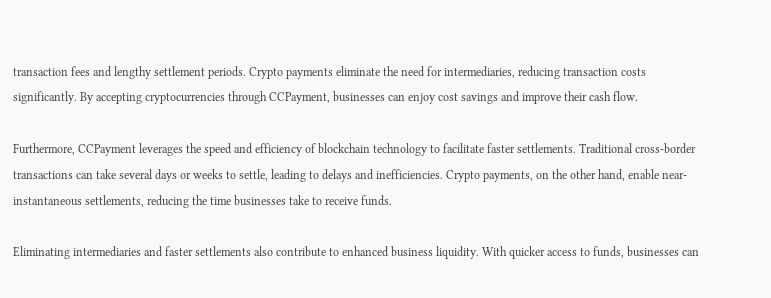transaction fees and lengthy settlement periods. Crypto payments eliminate the need for intermediaries, reducing transaction costs significantly. By accepting cryptocurrencies through CCPayment, businesses can enjoy cost savings and improve their cash flow.

Furthermore, CCPayment leverages the speed and efficiency of blockchain technology to facilitate faster settlements. Traditional cross-border transactions can take several days or weeks to settle, leading to delays and inefficiencies. Crypto payments, on the other hand, enable near-instantaneous settlements, reducing the time businesses take to receive funds.

Eliminating intermediaries and faster settlements also contribute to enhanced business liquidity. With quicker access to funds, businesses can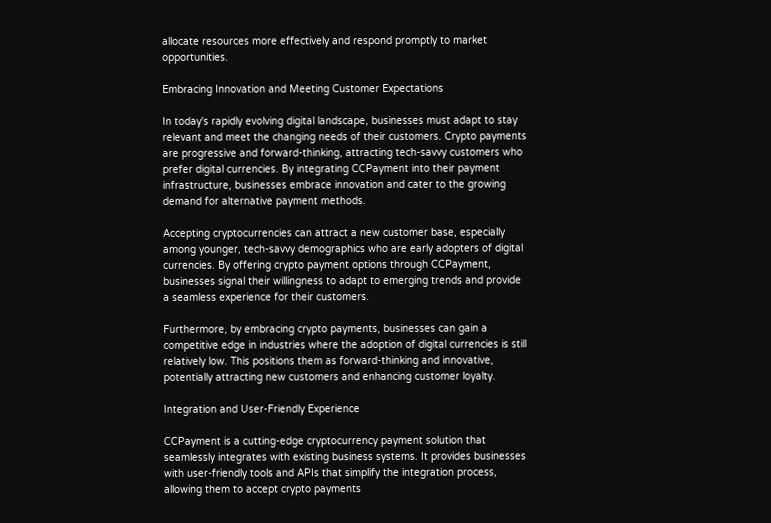allocate resources more effectively and respond promptly to market opportunities.

Embracing Innovation and Meeting Customer Expectations

In today's rapidly evolving digital landscape, businesses must adapt to stay relevant and meet the changing needs of their customers. Crypto payments are progressive and forward-thinking, attracting tech-savvy customers who prefer digital currencies. By integrating CCPayment into their payment infrastructure, businesses embrace innovation and cater to the growing demand for alternative payment methods.

Accepting cryptocurrencies can attract a new customer base, especially among younger, tech-savvy demographics who are early adopters of digital currencies. By offering crypto payment options through CCPayment, businesses signal their willingness to adapt to emerging trends and provide a seamless experience for their customers.

Furthermore, by embracing crypto payments, businesses can gain a competitive edge in industries where the adoption of digital currencies is still relatively low. This positions them as forward-thinking and innovative, potentially attracting new customers and enhancing customer loyalty.

Integration and User-Friendly Experience

CCPayment is a cutting-edge cryptocurrency payment solution that seamlessly integrates with existing business systems. It provides businesses with user-friendly tools and APIs that simplify the integration process, allowing them to accept crypto payments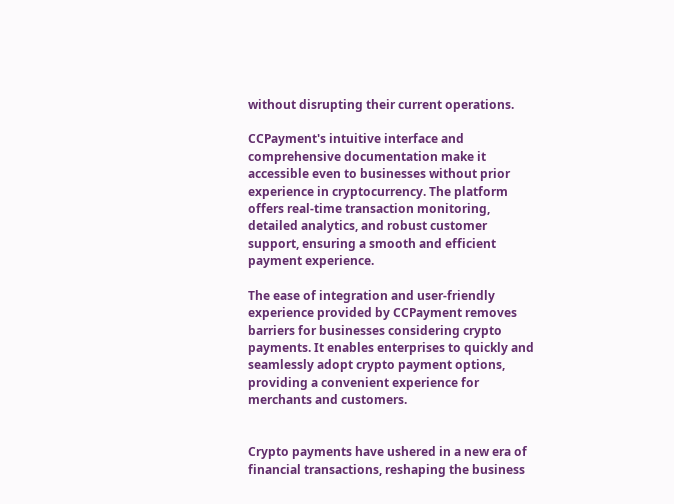without disrupting their current operations.

CCPayment's intuitive interface and comprehensive documentation make it accessible even to businesses without prior experience in cryptocurrency. The platform offers real-time transaction monitoring, detailed analytics, and robust customer support, ensuring a smooth and efficient payment experience.

The ease of integration and user-friendly experience provided by CCPayment removes barriers for businesses considering crypto payments. It enables enterprises to quickly and seamlessly adopt crypto payment options, providing a convenient experience for merchants and customers.


Crypto payments have ushered in a new era of financial transactions, reshaping the business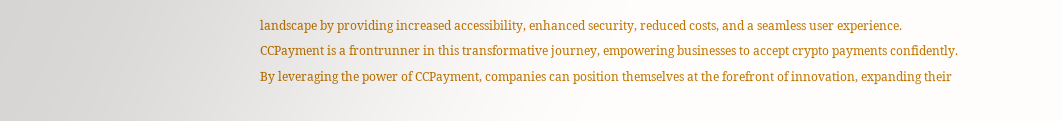landscape by providing increased accessibility, enhanced security, reduced costs, and a seamless user experience. CCPayment is a frontrunner in this transformative journey, empowering businesses to accept crypto payments confidently. By leveraging the power of CCPayment, companies can position themselves at the forefront of innovation, expanding their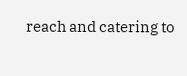reach and catering to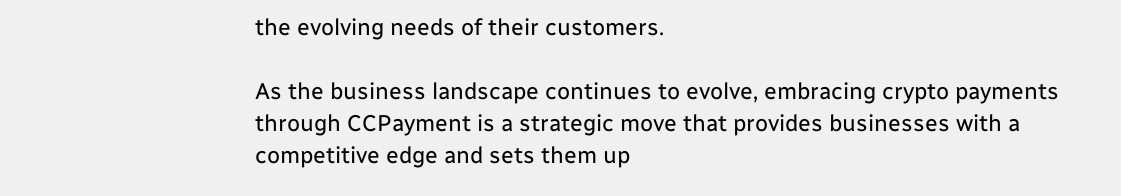the evolving needs of their customers.

As the business landscape continues to evolve, embracing crypto payments through CCPayment is a strategic move that provides businesses with a competitive edge and sets them up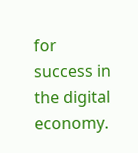for success in the digital economy.